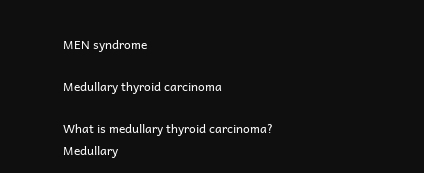MEN syndrome

Medullary thyroid carcinoma

What is medullary thyroid carcinoma? Medullary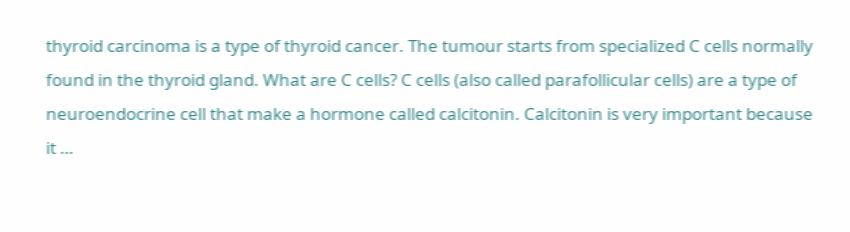thyroid carcinoma is a type of thyroid cancer. The tumour starts from specialized C cells normally found in the thyroid gland. What are C cells? C cells (also called parafollicular cells) are a type of neuroendocrine cell that make a hormone called calcitonin. Calcitonin is very important because it …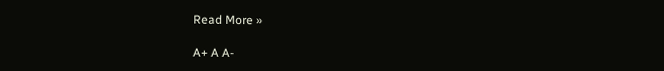Read More »

A+ A A-